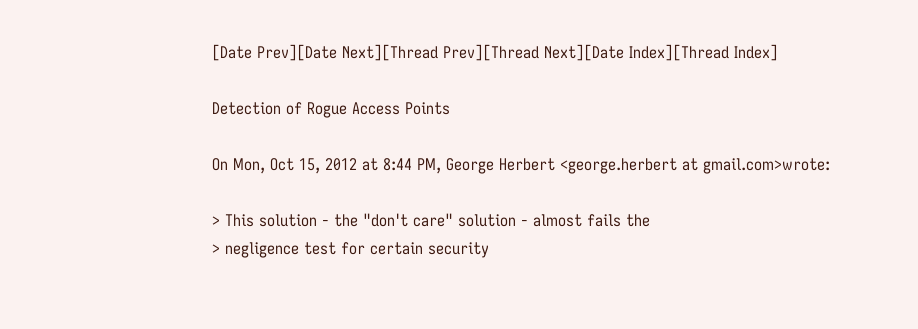[Date Prev][Date Next][Thread Prev][Thread Next][Date Index][Thread Index]

Detection of Rogue Access Points

On Mon, Oct 15, 2012 at 8:44 PM, George Herbert <george.herbert at gmail.com>wrote:

> This solution - the "don't care" solution - almost fails the
> negligence test for certain security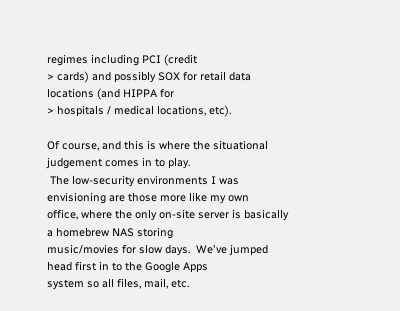regimes including PCI (credit
> cards) and possibly SOX for retail data locations (and HIPPA for
> hospitals / medical locations, etc).

Of course, and this is where the situational judgement comes in to play.
 The low-security environments I was envisioning are those more like my own
office, where the only on-site server is basically a homebrew NAS storing
music/movies for slow days.  We've jumped head first in to the Google Apps
system so all files, mail, etc.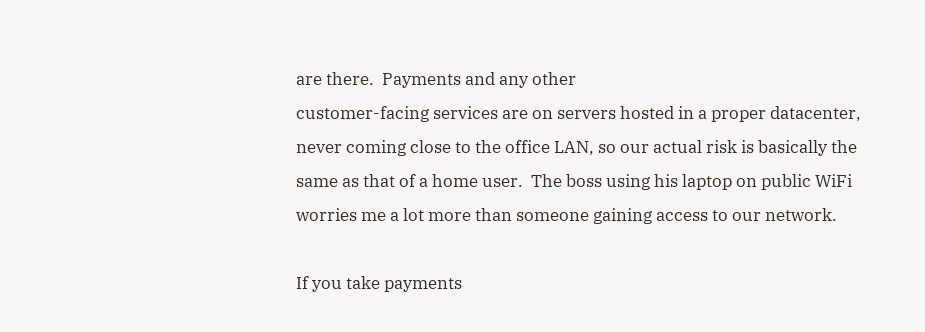are there.  Payments and any other
customer-facing services are on servers hosted in a proper datacenter,
never coming close to the office LAN, so our actual risk is basically the
same as that of a home user.  The boss using his laptop on public WiFi
worries me a lot more than someone gaining access to our network.

If you take payments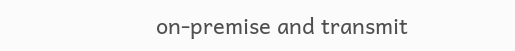on-premise and transmit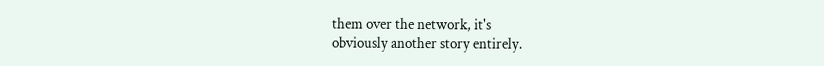them over the network, it's
obviously another story entirely.